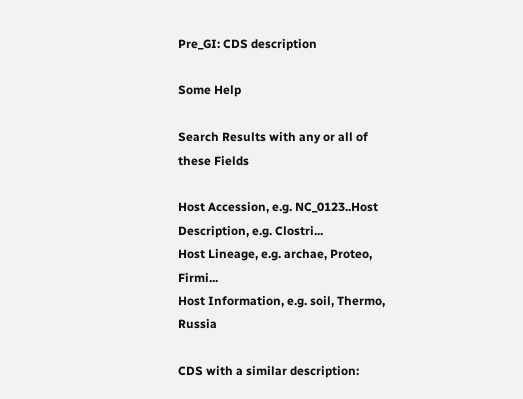Pre_GI: CDS description

Some Help

Search Results with any or all of these Fields

Host Accession, e.g. NC_0123..Host Description, e.g. Clostri...
Host Lineage, e.g. archae, Proteo, Firmi...
Host Information, e.g. soil, Thermo, Russia

CDS with a similar description: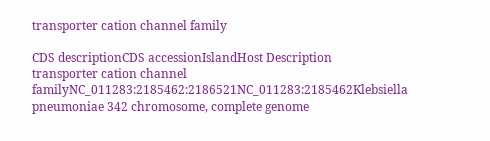transporter cation channel family

CDS descriptionCDS accessionIslandHost Description
transporter cation channel familyNC_011283:2185462:2186521NC_011283:2185462Klebsiella pneumoniae 342 chromosome, complete genome